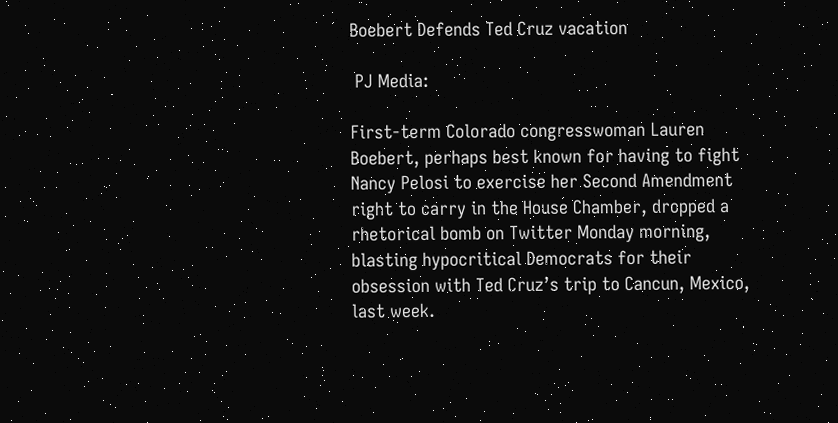Boebert Defends Ted Cruz vacation

 PJ Media:

First-term Colorado congresswoman Lauren Boebert, perhaps best known for having to fight Nancy Pelosi to exercise her Second Amendment right to carry in the House Chamber, dropped a rhetorical bomb on Twitter Monday morning, blasting hypocritical Democrats for their obsession with Ted Cruz’s trip to Cancun, Mexico, last week.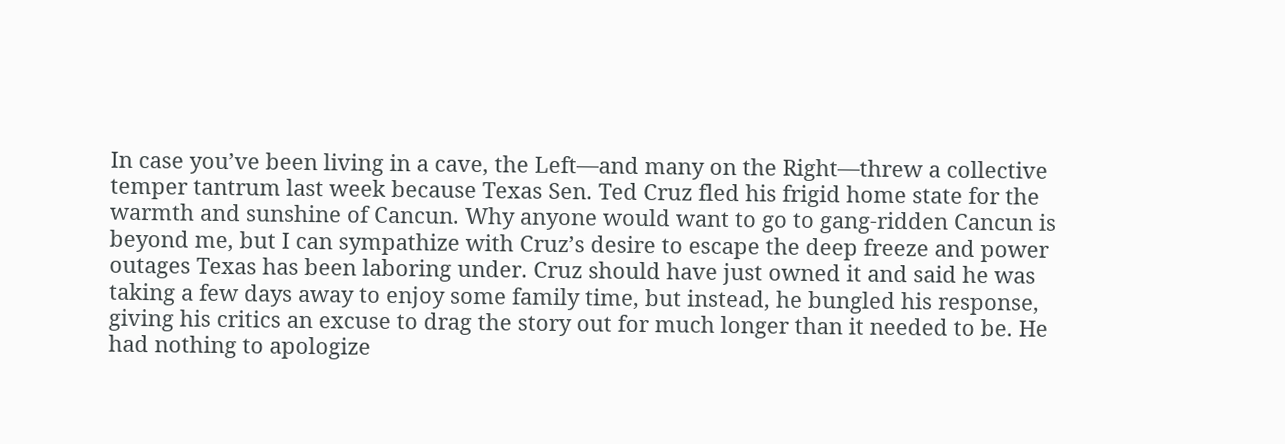In case you’ve been living in a cave, the Left—and many on the Right—threw a collective temper tantrum last week because Texas Sen. Ted Cruz fled his frigid home state for the warmth and sunshine of Cancun. Why anyone would want to go to gang-ridden Cancun is beyond me, but I can sympathize with Cruz’s desire to escape the deep freeze and power outages Texas has been laboring under. Cruz should have just owned it and said he was taking a few days away to enjoy some family time, but instead, he bungled his response, giving his critics an excuse to drag the story out for much longer than it needed to be. He had nothing to apologize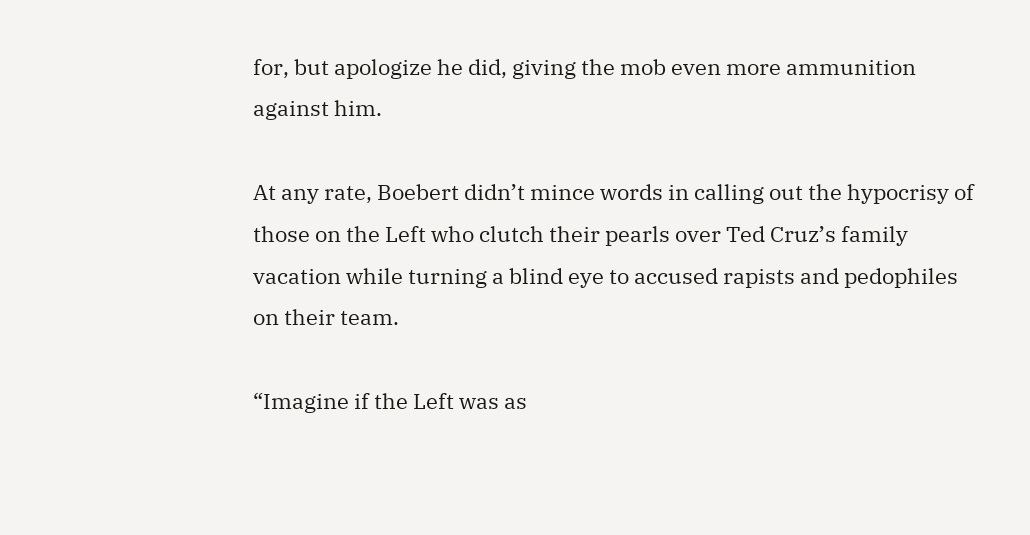for, but apologize he did, giving the mob even more ammunition against him.

At any rate, Boebert didn’t mince words in calling out the hypocrisy of those on the Left who clutch their pearls over Ted Cruz’s family vacation while turning a blind eye to accused rapists and pedophiles on their team.

“Imagine if the Left was as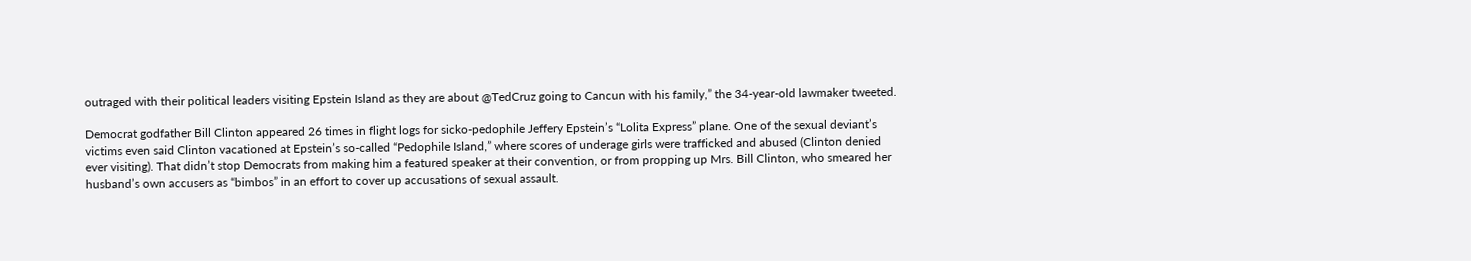outraged with their political leaders visiting Epstein Island as they are about @TedCruz going to Cancun with his family,” the 34-year-old lawmaker tweeted.

Democrat godfather Bill Clinton appeared 26 times in flight logs for sicko-pedophile Jeffery Epstein’s “Lolita Express” plane. One of the sexual deviant’s victims even said Clinton vacationed at Epstein’s so-called “Pedophile Island,” where scores of underage girls were trafficked and abused (Clinton denied ever visiting). That didn’t stop Democrats from making him a featured speaker at their convention, or from propping up Mrs. Bill Clinton, who smeared her husband’s own accusers as “bimbos” in an effort to cover up accusations of sexual assault.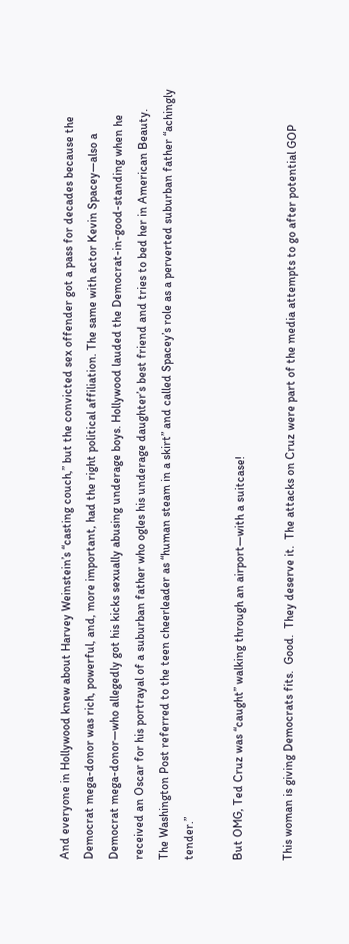And everyone in Hollywood knew about Harvey Weinstein’s “casting couch,” but the convicted sex offender got a pass for decades because the Democrat mega-donor was rich, powerful, and, more important, had the right political affiliation. The same with actor Kevin Spacey—also a Democrat mega-donor—who allegedly got his kicks sexually abusing underage boys. Hollywood lauded the Democrat-in-good-standing when he received an Oscar for his portrayal of a suburban father who ogles his underage daughter’s best friend and tries to bed her in American Beauty. The Washington Post referred to the teen cheerleader as “human steam in a skirt” and called Spacey’s role as a perverted suburban father “achingly tender.”

But OMG, Ted Cruz was “caught” walking through an airport—with a suitcase!

This woman is giving Democrats fits.  Good.  They deserve it.  The attacks on Cruz were part of the media attempts to go after potential GOP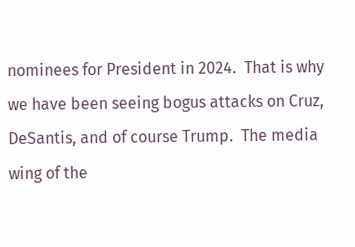nominees for President in 2024.  That is why we have been seeing bogus attacks on Cruz, DeSantis, and of course Trump.  The media wing of the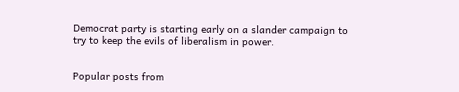Democrat party is starting early on a slander campaign to try to keep the evils of liberalism in power.


Popular posts from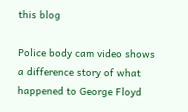this blog

Police body cam video shows a difference story of what happened to George Floyd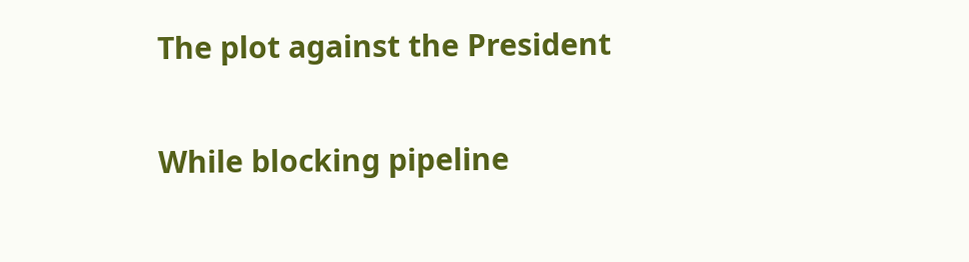The plot against the President

While blocking pipeline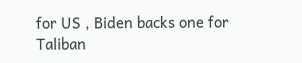for US , Biden backs one for Taliban